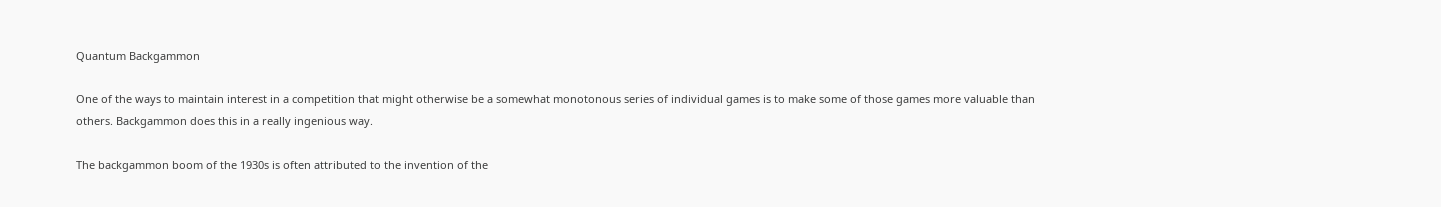Quantum Backgammon

One of the ways to maintain interest in a competition that might otherwise be a somewhat monotonous series of individual games is to make some of those games more valuable than others. Backgammon does this in a really ingenious way.

The backgammon boom of the 1930s is often attributed to the invention of the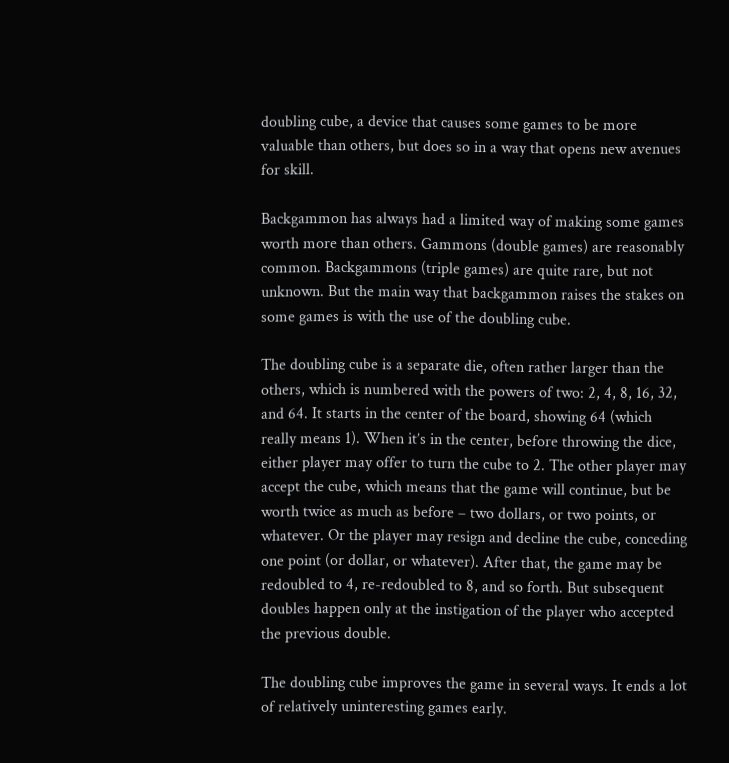doubling cube, a device that causes some games to be more valuable than others, but does so in a way that opens new avenues for skill.

Backgammon has always had a limited way of making some games worth more than others. Gammons (double games) are reasonably common. Backgammons (triple games) are quite rare, but not unknown. But the main way that backgammon raises the stakes on some games is with the use of the doubling cube.

The doubling cube is a separate die, often rather larger than the others, which is numbered with the powers of two: 2, 4, 8, 16, 32, and 64. It starts in the center of the board, showing 64 (which really means 1). When it’s in the center, before throwing the dice, either player may offer to turn the cube to 2. The other player may accept the cube, which means that the game will continue, but be worth twice as much as before – two dollars, or two points, or whatever. Or the player may resign and decline the cube, conceding one point (or dollar, or whatever). After that, the game may be redoubled to 4, re-redoubled to 8, and so forth. But subsequent doubles happen only at the instigation of the player who accepted the previous double.

The doubling cube improves the game in several ways. It ends a lot of relatively uninteresting games early.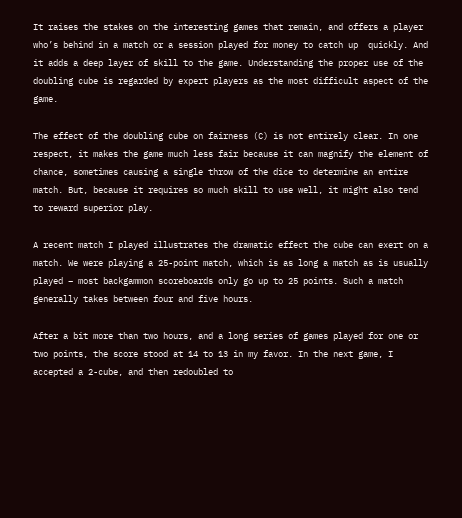It raises the stakes on the interesting games that remain, and offers a player who’s behind in a match or a session played for money to catch up  quickly. And it adds a deep layer of skill to the game. Understanding the proper use of the doubling cube is regarded by expert players as the most difficult aspect of the game.

The effect of the doubling cube on fairness (C) is not entirely clear. In one respect, it makes the game much less fair because it can magnify the element of chance, sometimes causing a single throw of the dice to determine an entire match. But, because it requires so much skill to use well, it might also tend to reward superior play.

A recent match I played illustrates the dramatic effect the cube can exert on a match. We were playing a 25-point match, which is as long a match as is usually played – most backgammon scoreboards only go up to 25 points. Such a match generally takes between four and five hours.

After a bit more than two hours, and a long series of games played for one or two points, the score stood at 14 to 13 in my favor. In the next game, I accepted a 2-cube, and then redoubled to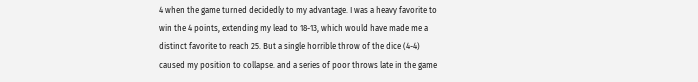4 when the game turned decidedly to my advantage. I was a heavy favorite to win the 4 points, extending my lead to 18-13, which would have made me a distinct favorite to reach 25. But a single horrible throw of the dice (4-4) caused my position to collapse. and a series of poor throws late in the game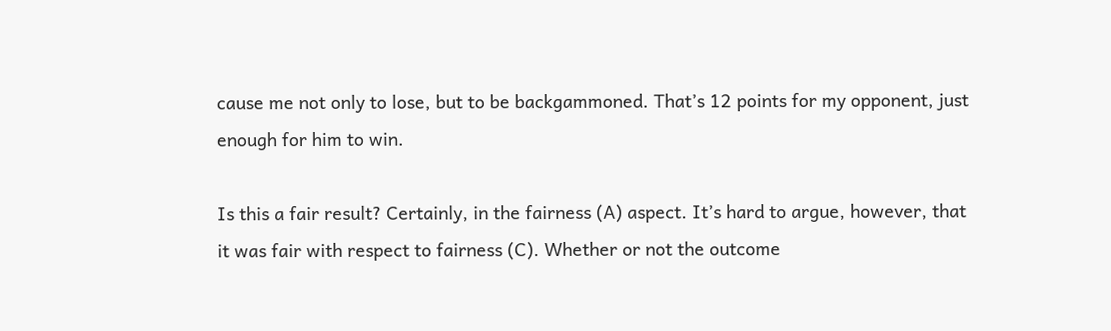cause me not only to lose, but to be backgammoned. That’s 12 points for my opponent, just enough for him to win.

Is this a fair result? Certainly, in the fairness (A) aspect. It’s hard to argue, however, that it was fair with respect to fairness (C). Whether or not the outcome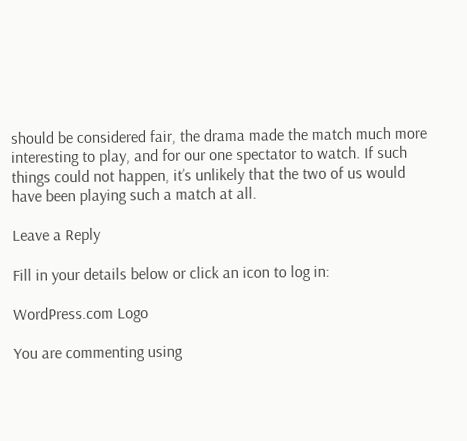should be considered fair, the drama made the match much more interesting to play, and for our one spectator to watch. If such things could not happen, it’s unlikely that the two of us would have been playing such a match at all.

Leave a Reply

Fill in your details below or click an icon to log in:

WordPress.com Logo

You are commenting using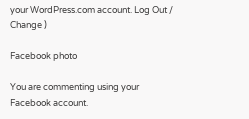your WordPress.com account. Log Out /  Change )

Facebook photo

You are commenting using your Facebook account.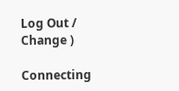Log Out /  Change )

Connecting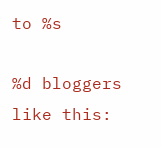to %s

%d bloggers like this: